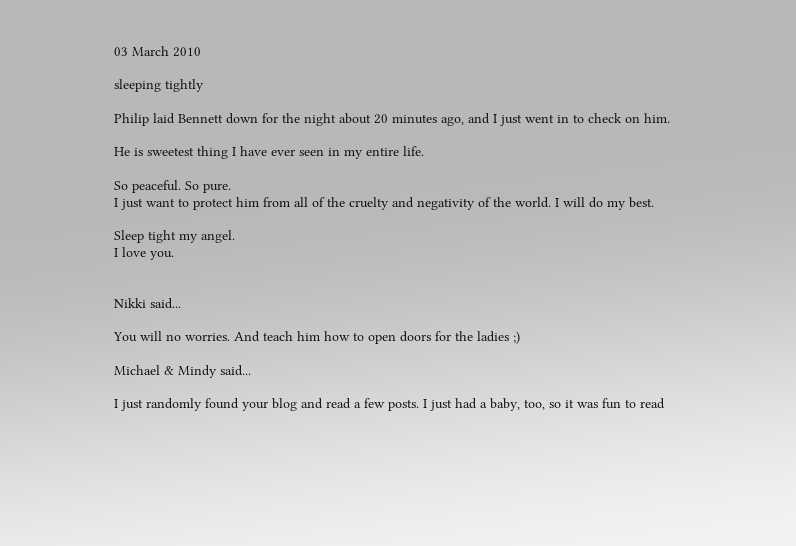03 March 2010

sleeping tightly

Philip laid Bennett down for the night about 20 minutes ago, and I just went in to check on him.

He is sweetest thing I have ever seen in my entire life.

So peaceful. So pure.
I just want to protect him from all of the cruelty and negativity of the world. I will do my best.

Sleep tight my angel.
I love you.


Nikki said...

You will no worries. And teach him how to open doors for the ladies ;)

Michael & Mindy said...

I just randomly found your blog and read a few posts. I just had a baby, too, so it was fun to read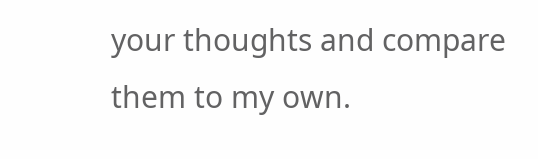your thoughts and compare them to my own.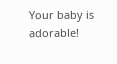Your baby is adorable!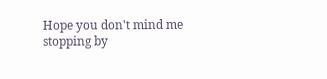Hope you don't mind me stopping by